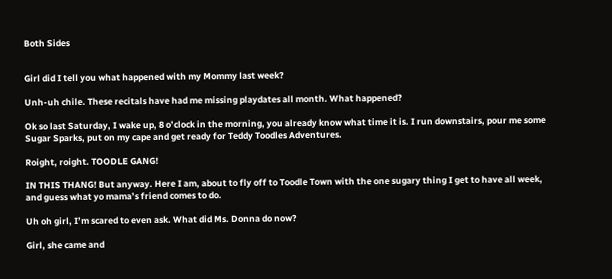Both Sides


Girl did I tell you what happened with my Mommy last week?

Unh-uh chile. These recitals have had me missing playdates all month. What happened?

Ok so last Saturday, I wake up, 8 o’clock in the morning, you already know what time it is. I run downstairs, pour me some Sugar Sparks, put on my cape and get ready for Teddy Toodles Adventures.

Roight, roight. TOODLE GANG!

IN THIS THANG! But anyway. Here I am, about to fly off to Toodle Town with the one sugary thing I get to have all week, and guess what yo mama’s friend comes to do.

Uh oh girl, I’m scared to even ask. What did Ms. Donna do now?

Girl, she came and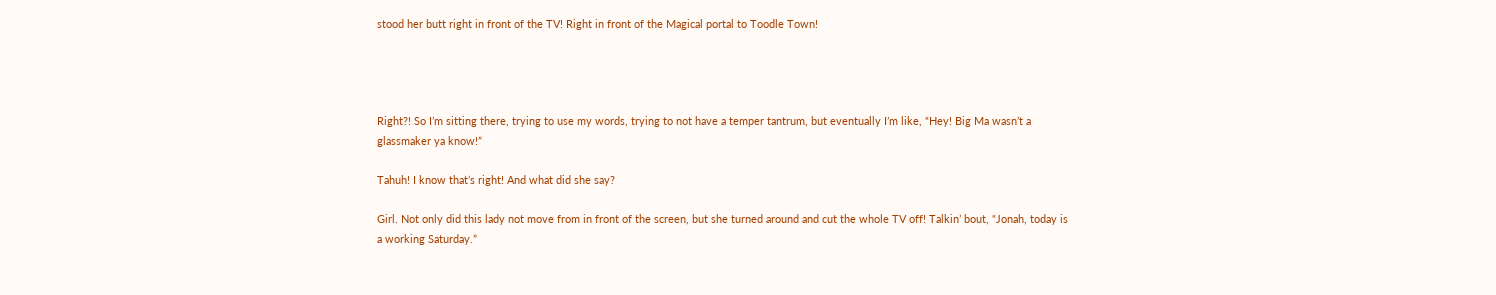stood her butt right in front of the TV! Right in front of the Magical portal to Toodle Town!




Right?! So I’m sitting there, trying to use my words, trying to not have a temper tantrum, but eventually I’m like, “Hey! Big Ma wasn’t a glassmaker ya know!”

Tahuh! I know that’s right! And what did she say?

Girl. Not only did this lady not move from in front of the screen, but she turned around and cut the whole TV off! Talkin’ bout, “Jonah, today is a working Saturday.”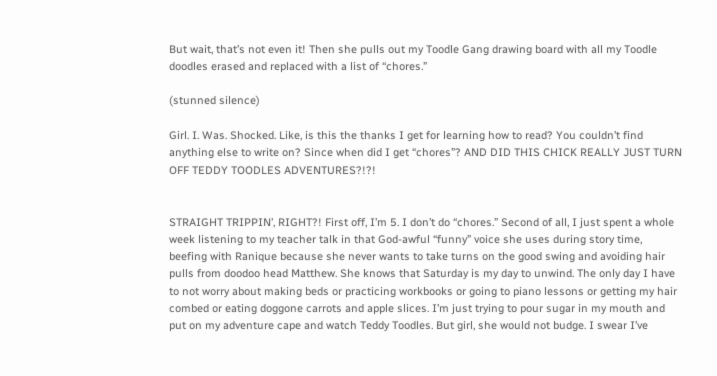But wait, that’s not even it! Then she pulls out my Toodle Gang drawing board with all my Toodle doodles erased and replaced with a list of “chores.”

(stunned silence)

Girl. I. Was. Shocked. Like, is this the thanks I get for learning how to read? You couldn’t find anything else to write on? Since when did I get “chores”? AND DID THIS CHICK REALLY JUST TURN OFF TEDDY TOODLES ADVENTURES?!?!


STRAIGHT TRIPPIN’, RIGHT?! First off, I’m 5. I don’t do “chores.” Second of all, I just spent a whole week listening to my teacher talk in that God-awful “funny” voice she uses during story time, beefing with Ranique because she never wants to take turns on the good swing and avoiding hair pulls from doodoo head Matthew. She knows that Saturday is my day to unwind. The only day I have to not worry about making beds or practicing workbooks or going to piano lessons or getting my hair combed or eating doggone carrots and apple slices. I’m just trying to pour sugar in my mouth and put on my adventure cape and watch Teddy Toodles. But girl, she would not budge. I swear I’ve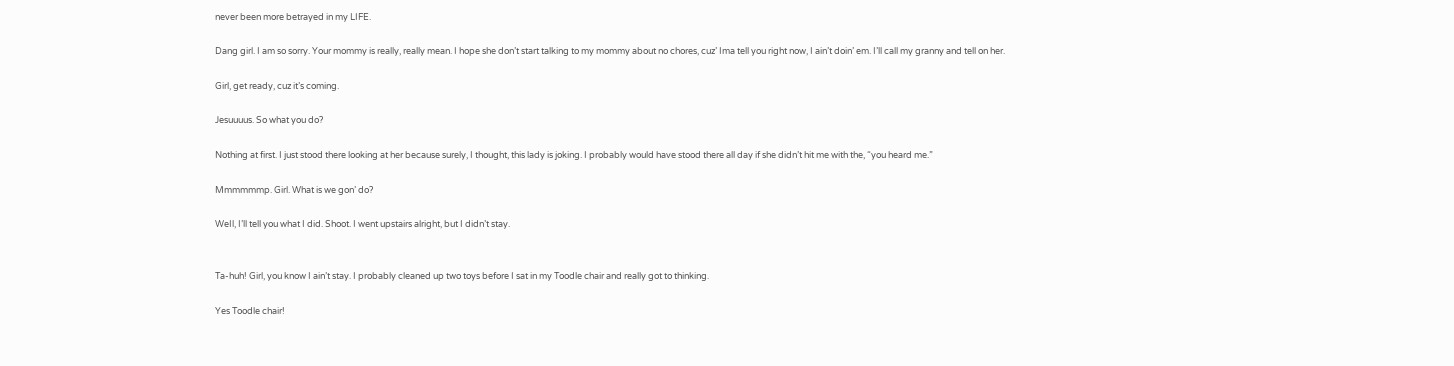never been more betrayed in my LIFE.

Dang girl. I am so sorry. Your mommy is really, really mean. I hope she don’t start talking to my mommy about no chores, cuz’ Ima tell you right now, I ain’t doin’ em. I’ll call my granny and tell on her.

Girl, get ready, cuz it’s coming.

Jesuuuus. So what you do?

Nothing at first. I just stood there looking at her because surely, I thought, this lady is joking. I probably would have stood there all day if she didn’t hit me with the, “you heard me.”

Mmmmmmp. Girl. What is we gon’ do?

WeIl, I’ll tell you what I did. Shoot. I went upstairs alright, but I didn’t stay.


Ta-huh! Girl, you know I ain’t stay. I probably cleaned up two toys before I sat in my Toodle chair and really got to thinking.

Yes Toodle chair!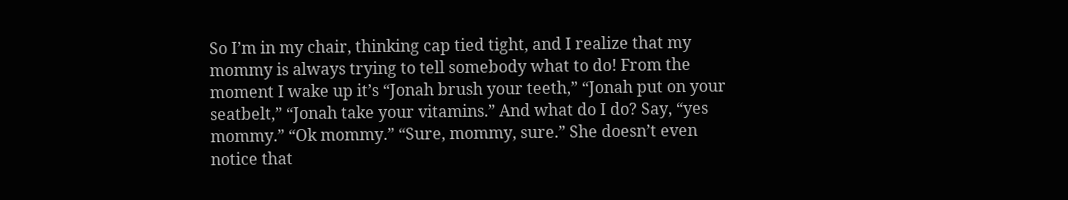So I’m in my chair, thinking cap tied tight, and I realize that my mommy is always trying to tell somebody what to do! From the moment I wake up it’s “Jonah brush your teeth,” “Jonah put on your seatbelt,” “Jonah take your vitamins.” And what do I do? Say, “yes mommy.” “Ok mommy.” “Sure, mommy, sure.” She doesn’t even notice that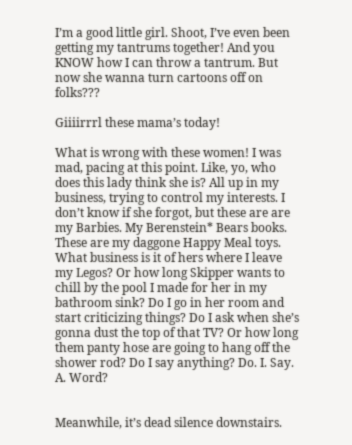I’m a good little girl. Shoot, I’ve even been getting my tantrums together! And you KNOW how I can throw a tantrum. But now she wanna turn cartoons off on folks???

Giiiirrrl these mama’s today!

What is wrong with these women! I was mad, pacing at this point. Like, yo, who does this lady think she is? All up in my business, trying to control my interests. I don’t know if she forgot, but these are are my Barbies. My Berenstein* Bears books. These are my daggone Happy Meal toys. What business is it of hers where I leave my Legos? Or how long Skipper wants to chill by the pool I made for her in my bathroom sink? Do I go in her room and start criticizing things? Do I ask when she’s gonna dust the top of that TV? Or how long them panty hose are going to hang off the shower rod? Do I say anything? Do. I. Say. A. Word?


Meanwhile, it’s dead silence downstairs.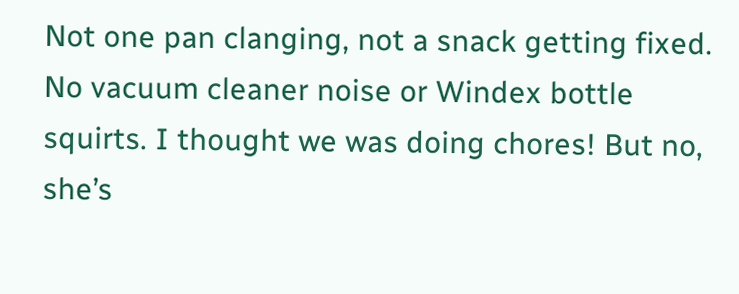Not one pan clanging, not a snack getting fixed.  No vacuum cleaner noise or Windex bottle squirts. I thought we was doing chores! But no, she’s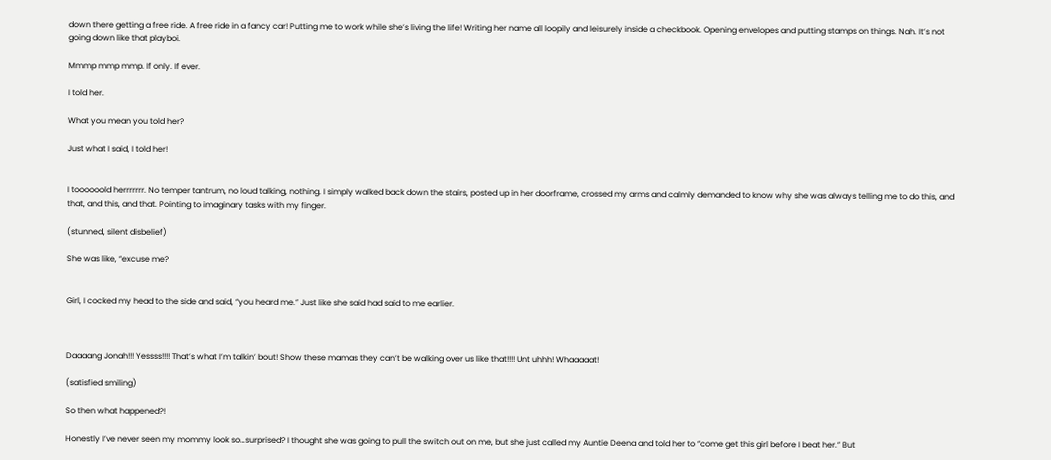down there getting a free ride. A free ride in a fancy car! Putting me to work while she’s living the life! Writing her name all loopily and leisurely inside a checkbook. Opening envelopes and putting stamps on things. Nah. It’s not going down like that playboi.

Mmmp mmp mmp. If only. If ever.

I told her.

What you mean you told her?

Just what I said, I told her!


I toooooold herrrrrrr. No temper tantrum, no loud talking, nothing. I simply walked back down the stairs, posted up in her doorframe, crossed my arms and calmly demanded to know why she was always telling me to do this, and that, and this, and that. Pointing to imaginary tasks with my finger.

(stunned, silent disbelief)

She was like, “excuse me?


Girl, I cocked my head to the side and said, “you heard me.” Just like she said had said to me earlier.



Daaaang Jonah!!! Yessss!!!! That’s what I’m talkin’ bout! Show these mamas they can’t be walking over us like that!!!! Unt uhhh! Whaaaaat!

(satisfied smiling)

So then what happened?!

Honestly I’ve never seen my mommy look so…surprised? I thought she was going to pull the switch out on me, but she just called my Auntie Deena and told her to “come get this girl before I beat her.” But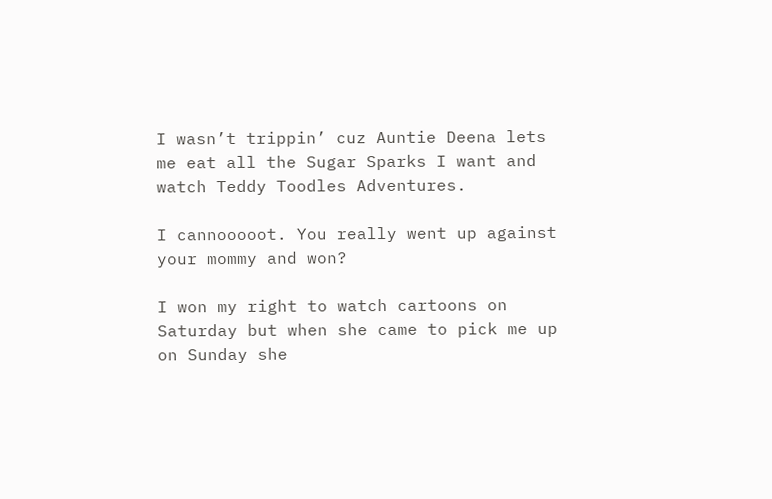I wasn’t trippin’ cuz Auntie Deena lets me eat all the Sugar Sparks I want and watch Teddy Toodles Adventures.

I cannooooot. You really went up against your mommy and won?

I won my right to watch cartoons on Saturday but when she came to pick me up on Sunday she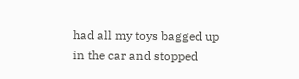had all my toys bagged up in the car and stopped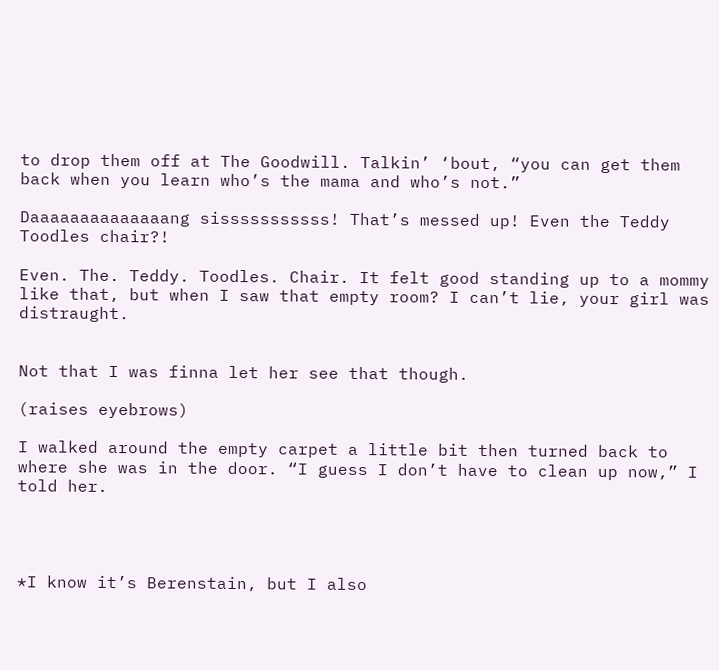to drop them off at The Goodwill. Talkin’ ‘bout, “you can get them back when you learn who’s the mama and who’s not.”

Daaaaaaaaaaaaaang sisssssssssss! That’s messed up! Even the Teddy Toodles chair?!

Even. The. Teddy. Toodles. Chair. It felt good standing up to a mommy like that, but when I saw that empty room? I can’t lie, your girl was distraught.


Not that I was finna let her see that though.

(raises eyebrows)

I walked around the empty carpet a little bit then turned back to where she was in the door. “I guess I don’t have to clean up now,” I told her.




*I know it’s Berenstain, but I also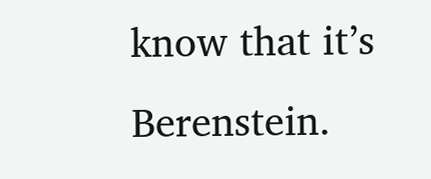know that it’s Berenstein.